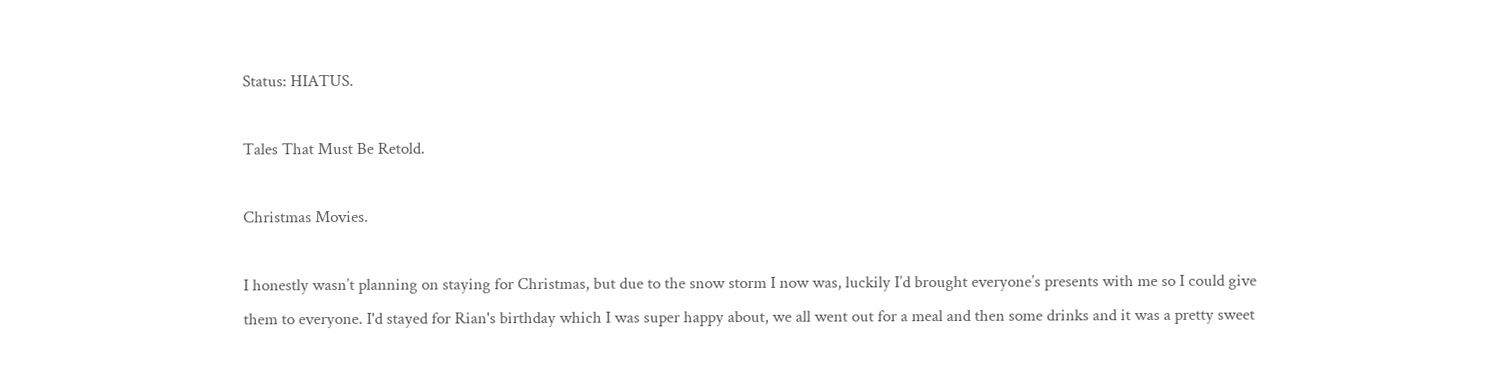Status: HIATUS.

Tales That Must Be Retold.

Christmas Movies.

I honestly wasn’t planning on staying for Christmas, but due to the snow storm I now was, luckily I’d brought everyone’s presents with me so I could give them to everyone. I'd stayed for Rian's birthday which I was super happy about, we all went out for a meal and then some drinks and it was a pretty sweet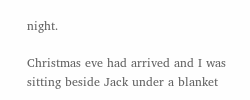night.

Christmas eve had arrived and I was sitting beside Jack under a blanket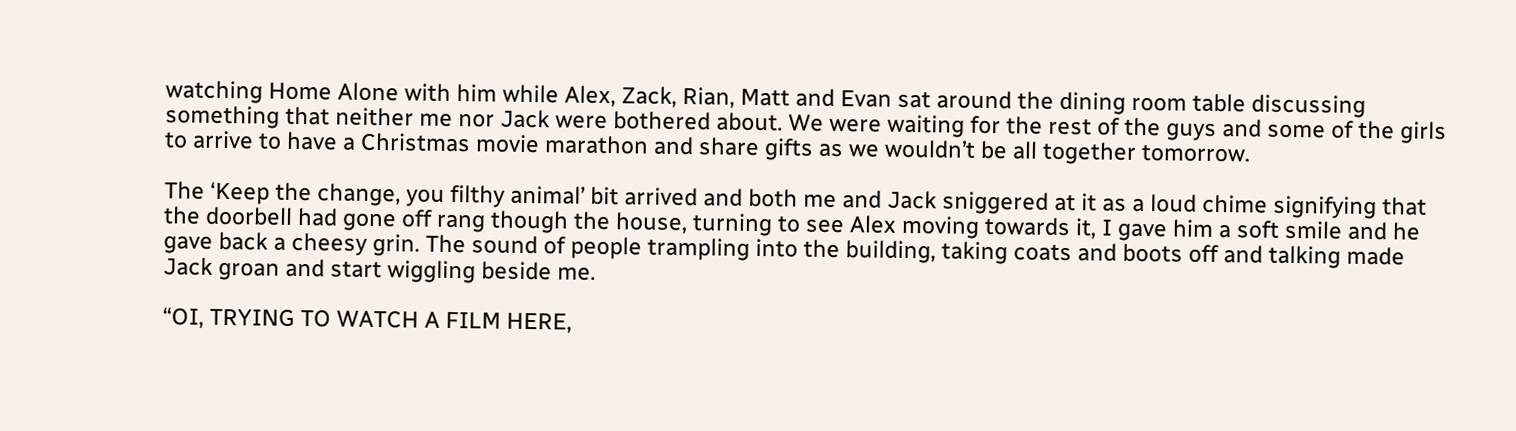watching Home Alone with him while Alex, Zack, Rian, Matt and Evan sat around the dining room table discussing something that neither me nor Jack were bothered about. We were waiting for the rest of the guys and some of the girls to arrive to have a Christmas movie marathon and share gifts as we wouldn’t be all together tomorrow.

The ‘Keep the change, you filthy animal’ bit arrived and both me and Jack sniggered at it as a loud chime signifying that the doorbell had gone off rang though the house, turning to see Alex moving towards it, I gave him a soft smile and he gave back a cheesy grin. The sound of people trampling into the building, taking coats and boots off and talking made Jack groan and start wiggling beside me.

“OI, TRYING TO WATCH A FILM HERE,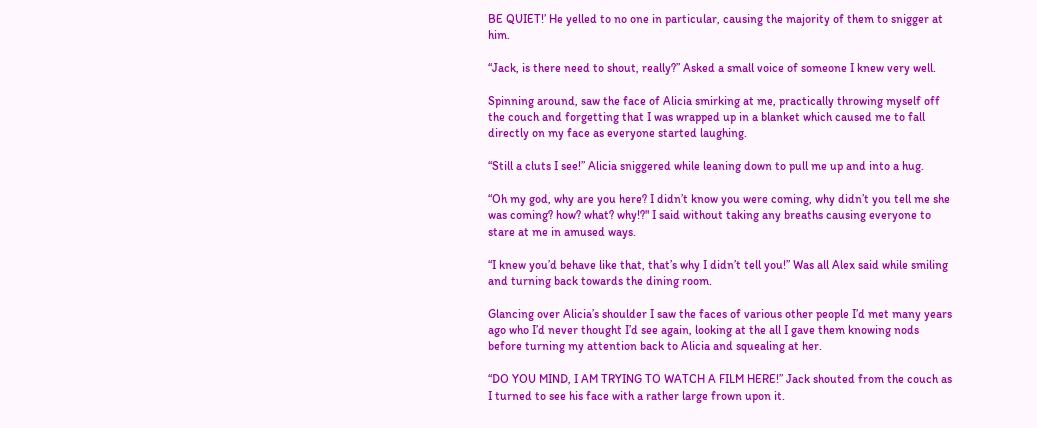BE QUIET!’ He yelled to no one in particular, causing the majority of them to snigger at him.

“Jack, is there need to shout, really?” Asked a small voice of someone I knew very well.

Spinning around, saw the face of Alicia smirking at me, practically throwing myself off the couch and forgetting that I was wrapped up in a blanket which caused me to fall directly on my face as everyone started laughing.

“Still a cluts I see!” Alicia sniggered while leaning down to pull me up and into a hug.

“Oh my god, why are you here? I didn’t know you were coming, why didn’t you tell me she was coming? how? what? why!?" I said without taking any breaths causing everyone to stare at me in amused ways.

“I knew you’d behave like that, that’s why I didn’t tell you!” Was all Alex said while smiling and turning back towards the dining room.

Glancing over Alicia’s shoulder I saw the faces of various other people I’d met many years ago who I’d never thought I’d see again, looking at the all I gave them knowing nods before turning my attention back to Alicia and squealing at her.

“DO YOU MIND, I AM TRYING TO WATCH A FILM HERE!” Jack shouted from the couch as I turned to see his face with a rather large frown upon it.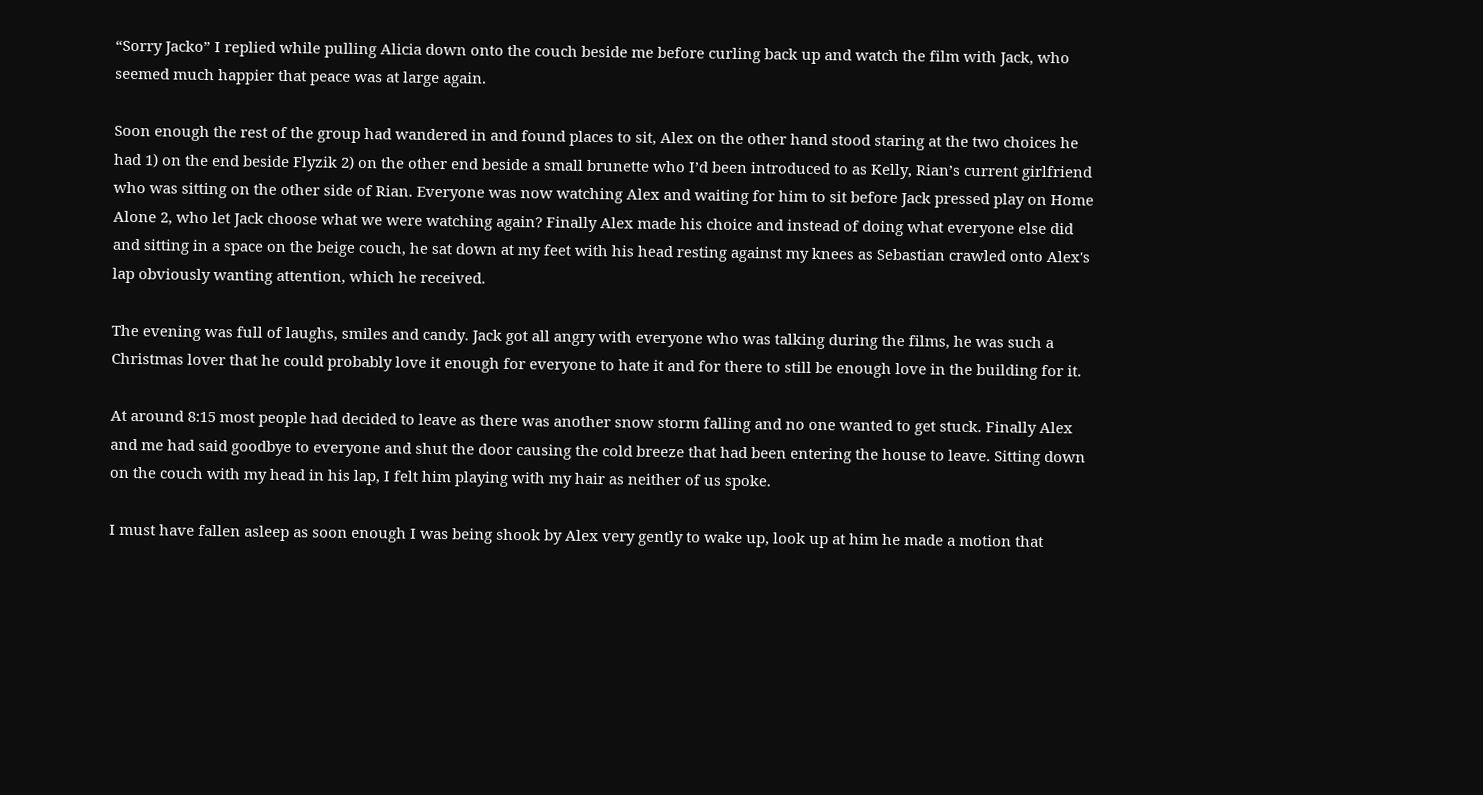“Sorry Jacko” I replied while pulling Alicia down onto the couch beside me before curling back up and watch the film with Jack, who seemed much happier that peace was at large again.

Soon enough the rest of the group had wandered in and found places to sit, Alex on the other hand stood staring at the two choices he had 1) on the end beside Flyzik 2) on the other end beside a small brunette who I’d been introduced to as Kelly, Rian’s current girlfriend who was sitting on the other side of Rian. Everyone was now watching Alex and waiting for him to sit before Jack pressed play on Home Alone 2, who let Jack choose what we were watching again? Finally Alex made his choice and instead of doing what everyone else did and sitting in a space on the beige couch, he sat down at my feet with his head resting against my knees as Sebastian crawled onto Alex's lap obviously wanting attention, which he received.

The evening was full of laughs, smiles and candy. Jack got all angry with everyone who was talking during the films, he was such a Christmas lover that he could probably love it enough for everyone to hate it and for there to still be enough love in the building for it.

At around 8:15 most people had decided to leave as there was another snow storm falling and no one wanted to get stuck. Finally Alex and me had said goodbye to everyone and shut the door causing the cold breeze that had been entering the house to leave. Sitting down on the couch with my head in his lap, I felt him playing with my hair as neither of us spoke.

I must have fallen asleep as soon enough I was being shook by Alex very gently to wake up, look up at him he made a motion that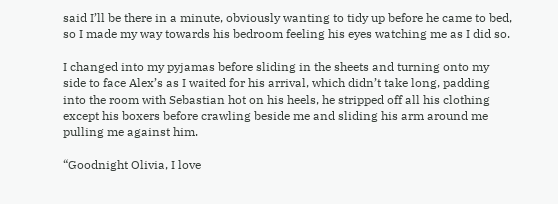said I’ll be there in a minute, obviously wanting to tidy up before he came to bed, so I made my way towards his bedroom feeling his eyes watching me as I did so.

I changed into my pyjamas before sliding in the sheets and turning onto my side to face Alex’s as I waited for his arrival, which didn’t take long, padding into the room with Sebastian hot on his heels, he stripped off all his clothing except his boxers before crawling beside me and sliding his arm around me pulling me against him.

“Goodnight Olivia, I love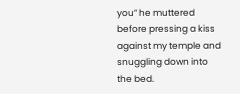you” he muttered before pressing a kiss against my temple and snuggling down into the bed.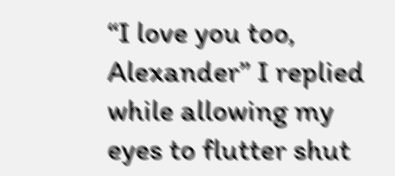“I love you too, Alexander” I replied while allowing my eyes to flutter shut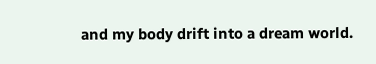and my body drift into a dream world.